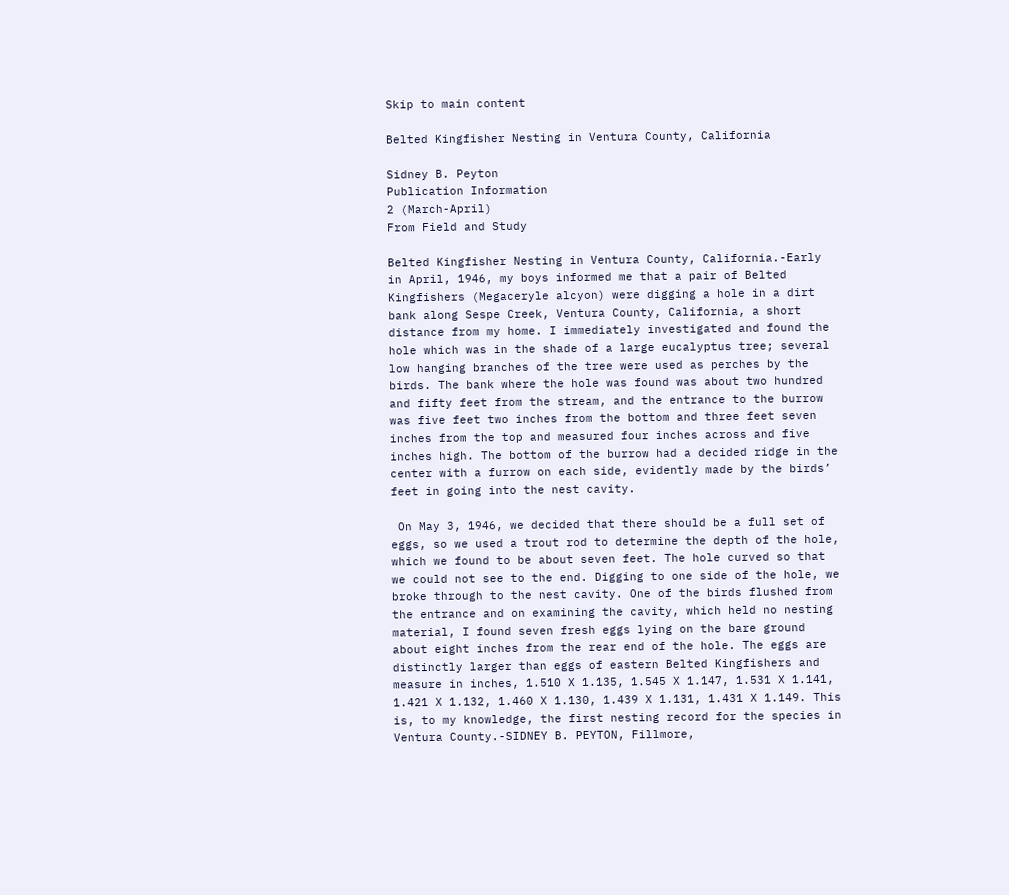Skip to main content

Belted Kingfisher Nesting in Ventura County, California

Sidney B. Peyton
Publication Information
2 (March-April)
From Field and Study

Belted Kingfisher Nesting in Ventura County, California.-Early in April, 1946, my boys informed me that a pair of Belted Kingfishers (Megaceryle alcyon) were digging a hole in a dirt bank along Sespe Creek, Ventura County, California, a short distance from my home. I immediately investigated and found the hole which was in the shade of a large eucalyptus tree; several low hanging branches of the tree were used as perches by the birds. The bank where the hole was found was about two hundred and fifty feet from the stream, and the entrance to the burrow was five feet two inches from the bottom and three feet seven inches from the top and measured four inches across and five inches high. The bottom of the burrow had a decided ridge in the center with a furrow on each side, evidently made by the birds’ feet in going into the nest cavity.

 On May 3, 1946, we decided that there should be a full set of eggs, so we used a trout rod to determine the depth of the hole, which we found to be about seven feet. The hole curved so that we could not see to the end. Digging to one side of the hole, we broke through to the nest cavity. One of the birds flushed from the entrance and on examining the cavity, which held no nesting material, I found seven fresh eggs lying on the bare ground about eight inches from the rear end of the hole. The eggs are distinctly larger than eggs of eastern Belted Kingfishers and measure in inches, 1.510 X 1.135, 1.545 X 1.147, 1.531 X 1.141, 1.421 X 1.132, 1.460 X 1.130, 1.439 X 1.131, 1.431 X 1.149. This is, to my knowledge, the first nesting record for the species in Ventura County.-SIDNEY B. PEYTON, Fillmore,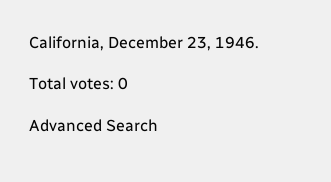California, December 23, 1946.

Total votes: 0

Advanced Search